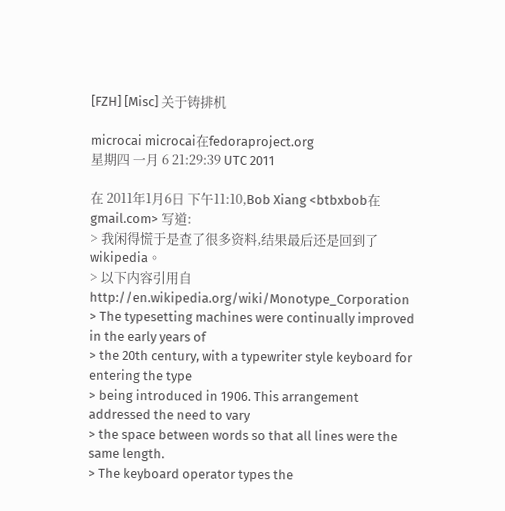[FZH] [Misc] 关于铸排机

microcai microcai在fedoraproject.org
星期四 一月 6 21:29:39 UTC 2011

在 2011年1月6日 下午11:10,Bob Xiang <btbxbob在gmail.com> 写道:
> 我闲得慌于是查了很多资料,结果最后还是回到了wikipedia。
> 以下内容引用自http://en.wikipedia.org/wiki/Monotype_Corporation
> The typesetting machines were continually improved in the early years of
> the 20th century, with a typewriter style keyboard for entering the type
> being introduced in 1906. This arrangement addressed the need to vary
> the space between words so that all lines were the same length.
> The keyboard operator types the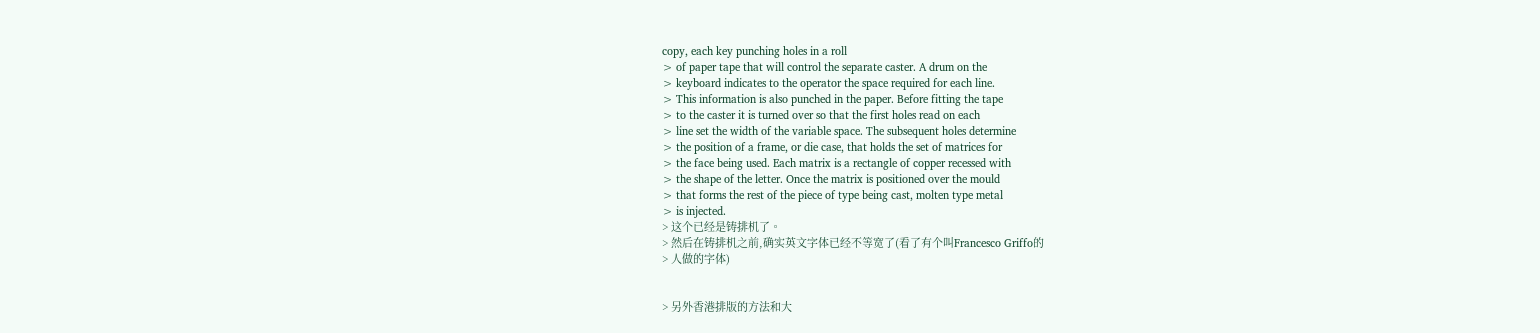copy, each key punching holes in a roll
> of paper tape that will control the separate caster. A drum on the
> keyboard indicates to the operator the space required for each line.
> This information is also punched in the paper. Before fitting the tape
> to the caster it is turned over so that the first holes read on each
> line set the width of the variable space. The subsequent holes determine
> the position of a frame, or die case, that holds the set of matrices for
> the face being used. Each matrix is a rectangle of copper recessed with
> the shape of the letter. Once the matrix is positioned over the mould
> that forms the rest of the piece of type being cast, molten type metal
> is injected.
> 这个已经是铸排机了。
> 然后在铸排机之前,确实英文字体已经不等宽了(看了有个叫Francesco Griffo的
> 人做的字体)


> 另外香港排版的方法和大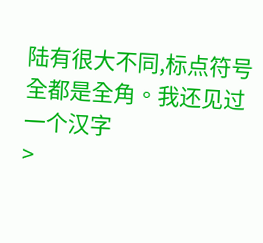陆有很大不同,标点符号全都是全角。我还见过一个汉字
>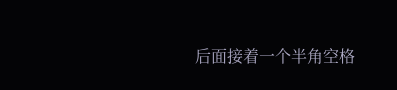后面接着一个半角空格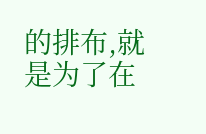的排布,就是为了在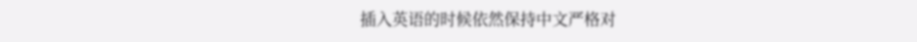插入英语的时候依然保持中文严格对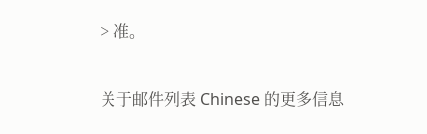> 准。


关于邮件列表 Chinese 的更多信息